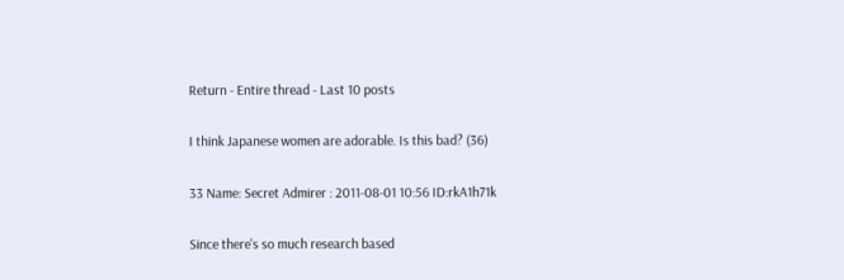Return - Entire thread - Last 10 posts

I think Japanese women are adorable. Is this bad? (36)

33 Name: Secret Admirer : 2011-08-01 10:56 ID:rkA1h71k

Since there's so much research based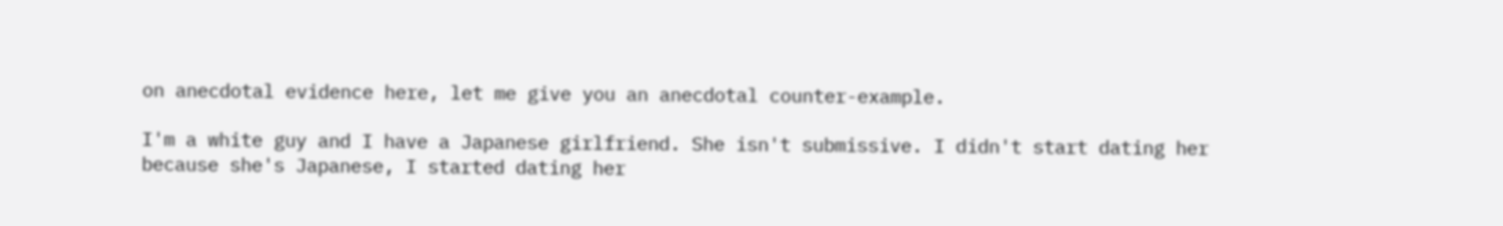on anecdotal evidence here, let me give you an anecdotal counter-example.

I'm a white guy and I have a Japanese girlfriend. She isn't submissive. I didn't start dating her because she's Japanese, I started dating her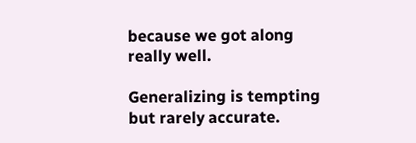because we got along really well.

Generalizing is tempting but rarely accurate.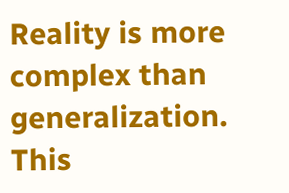Reality is more complex than generalization. This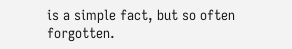is a simple fact, but so often forgotten.